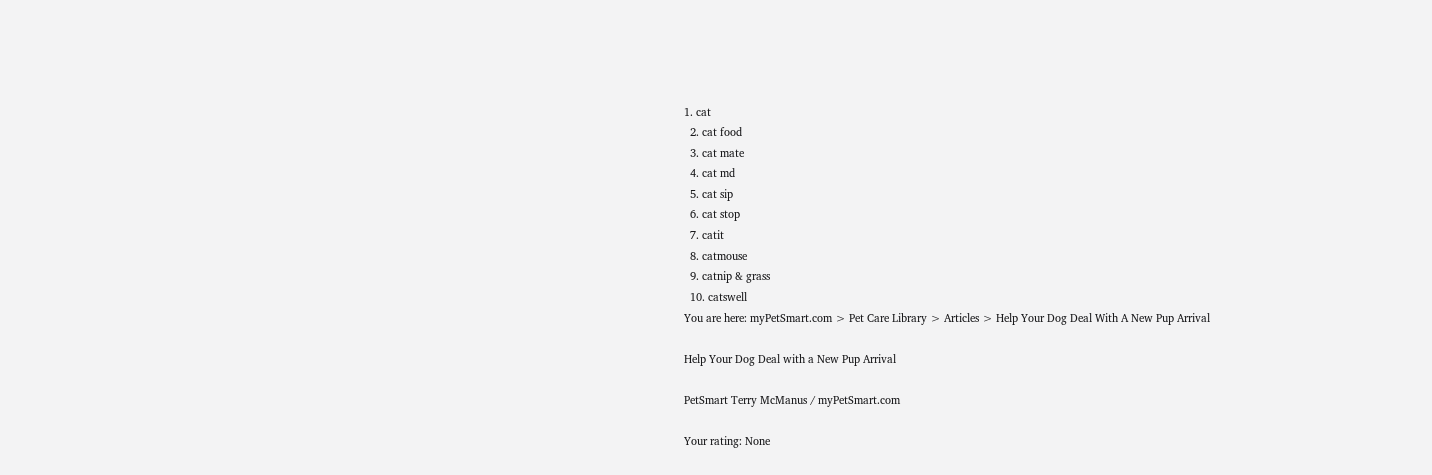1. cat
  2. cat food
  3. cat mate
  4. cat md
  5. cat sip
  6. cat stop
  7. catit
  8. catmouse
  9. catnip & grass
  10. catswell
You are here: myPetSmart.com > Pet Care Library > Articles > Help Your Dog Deal With A New Pup Arrival

Help Your Dog Deal with a New Pup Arrival

PetSmart Terry McManus / myPetSmart.com

Your rating: None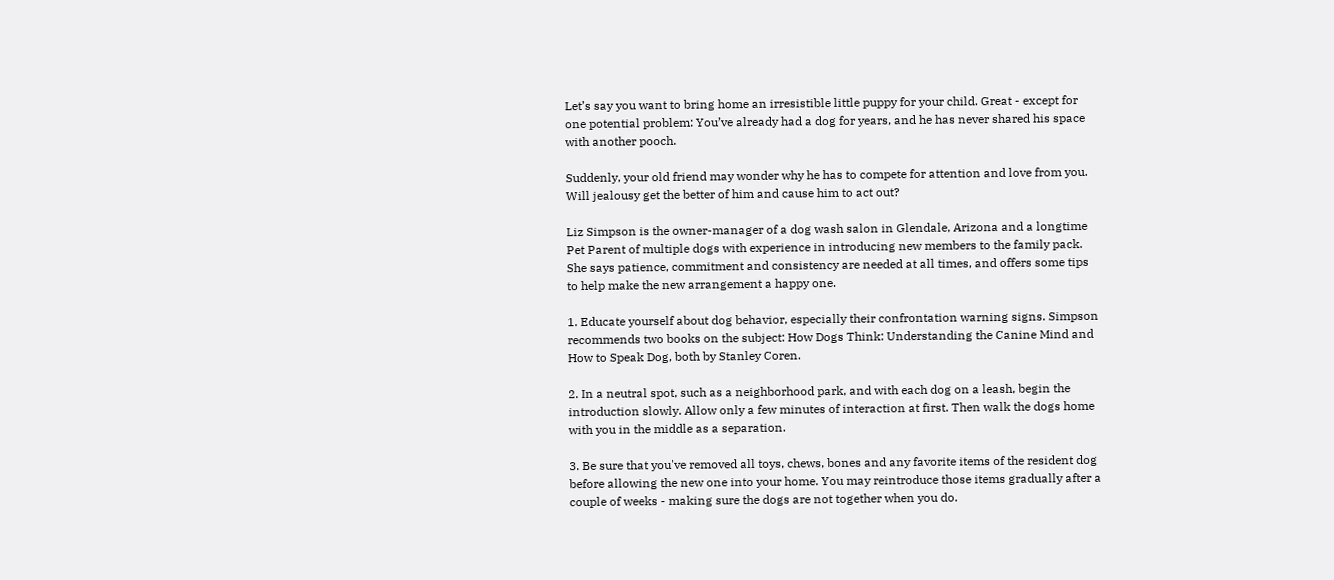Let’s say you want to bring home an irresistible little puppy for your child. Great - except for one potential problem: You’ve already had a dog for years, and he has never shared his space with another pooch.

Suddenly, your old friend may wonder why he has to compete for attention and love from you. Will jealousy get the better of him and cause him to act out?

Liz Simpson is the owner-manager of a dog wash salon in Glendale, Arizona and a longtime Pet Parent of multiple dogs with experience in introducing new members to the family pack. She says patience, commitment and consistency are needed at all times, and offers some tips to help make the new arrangement a happy one.

1. Educate yourself about dog behavior, especially their confrontation warning signs. Simpson recommends two books on the subject: How Dogs Think: Understanding the Canine Mind and How to Speak Dog, both by Stanley Coren.

2. In a neutral spot, such as a neighborhood park, and with each dog on a leash, begin the introduction slowly. Allow only a few minutes of interaction at first. Then walk the dogs home with you in the middle as a separation.

3. Be sure that you've removed all toys, chews, bones and any favorite items of the resident dog before allowing the new one into your home. You may reintroduce those items gradually after a couple of weeks - making sure the dogs are not together when you do.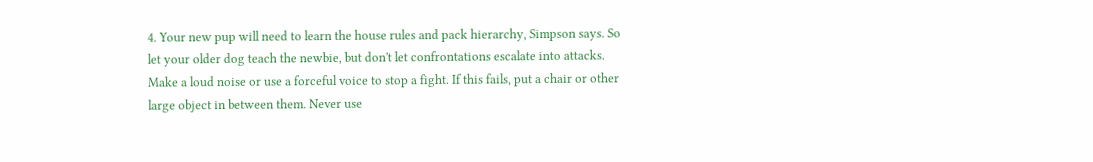4. Your new pup will need to learn the house rules and pack hierarchy, Simpson says. So let your older dog teach the newbie, but don't let confrontations escalate into attacks. Make a loud noise or use a forceful voice to stop a fight. If this fails, put a chair or other large object in between them. Never use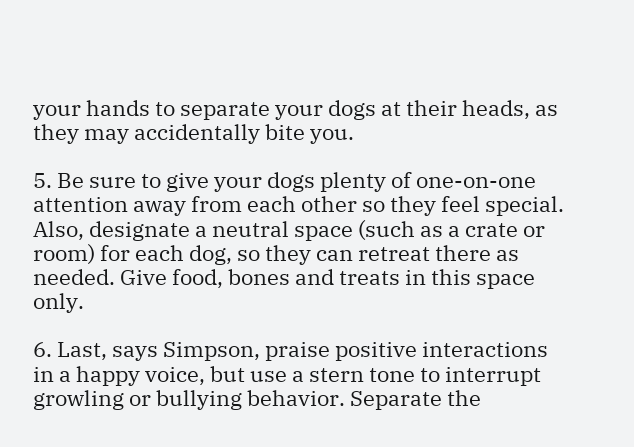your hands to separate your dogs at their heads, as they may accidentally bite you.

5. Be sure to give your dogs plenty of one-on-one attention away from each other so they feel special. Also, designate a neutral space (such as a crate or room) for each dog, so they can retreat there as needed. Give food, bones and treats in this space only.

6. Last, says Simpson, praise positive interactions in a happy voice, but use a stern tone to interrupt growling or bullying behavior. Separate the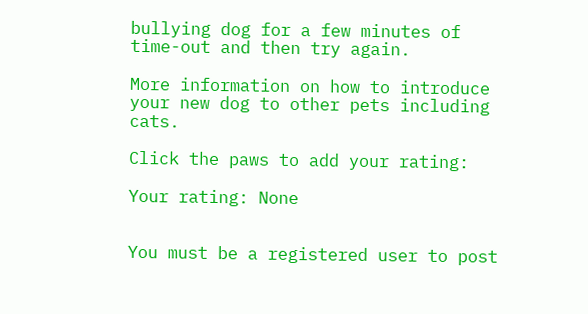bullying dog for a few minutes of time-out and then try again.

More information on how to introduce your new dog to other pets including cats.

Click the paws to add your rating:

Your rating: None


You must be a registered user to post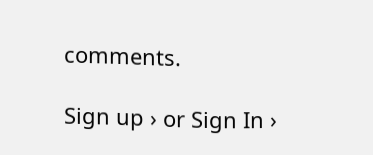comments.

Sign up › or Sign In ›